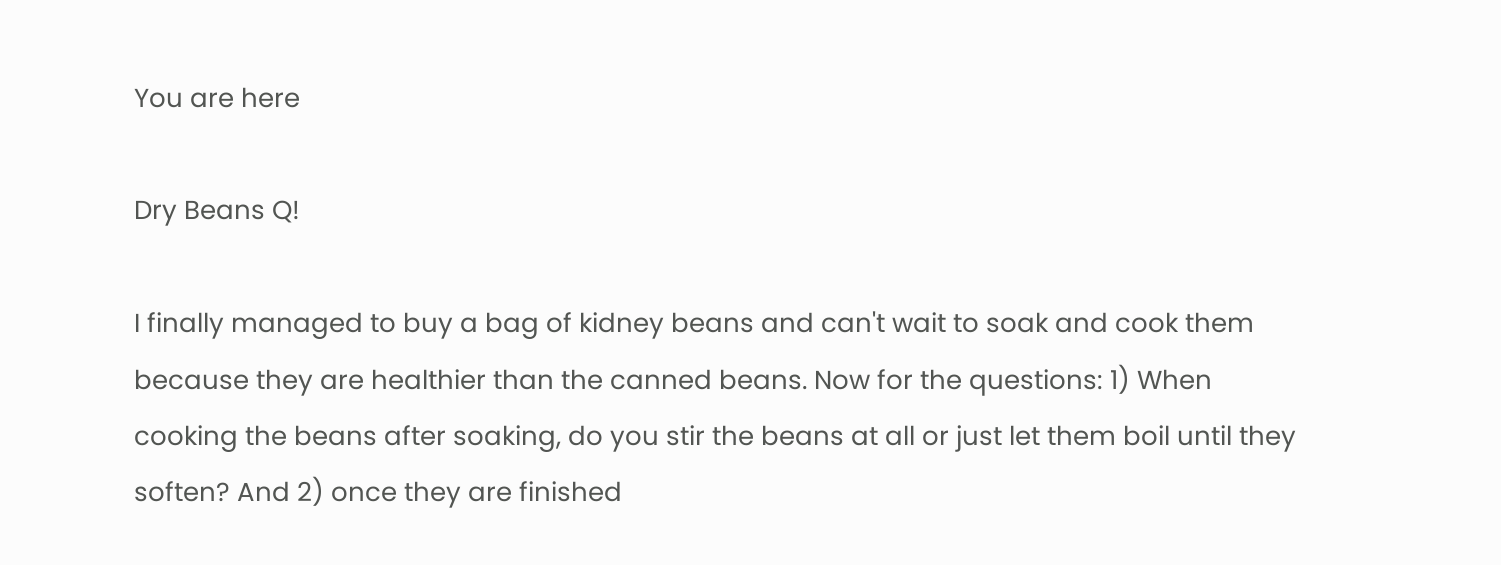You are here

Dry Beans Q!

I finally managed to buy a bag of kidney beans and can't wait to soak and cook them because they are healthier than the canned beans. Now for the questions: 1) When cooking the beans after soaking, do you stir the beans at all or just let them boil until they soften? And 2) once they are finished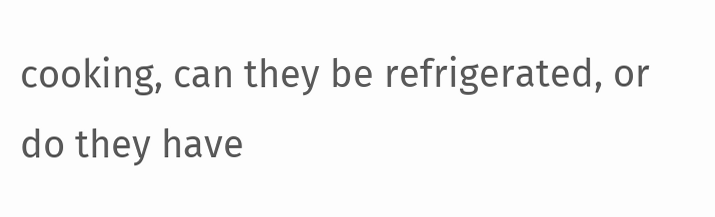cooking, can they be refrigerated, or do they have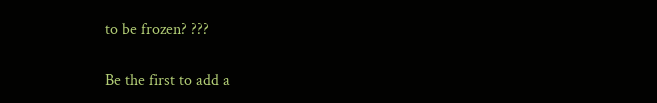to be frozen? ???

Be the first to add a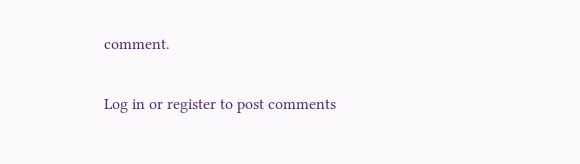comment.

Log in or register to post comments